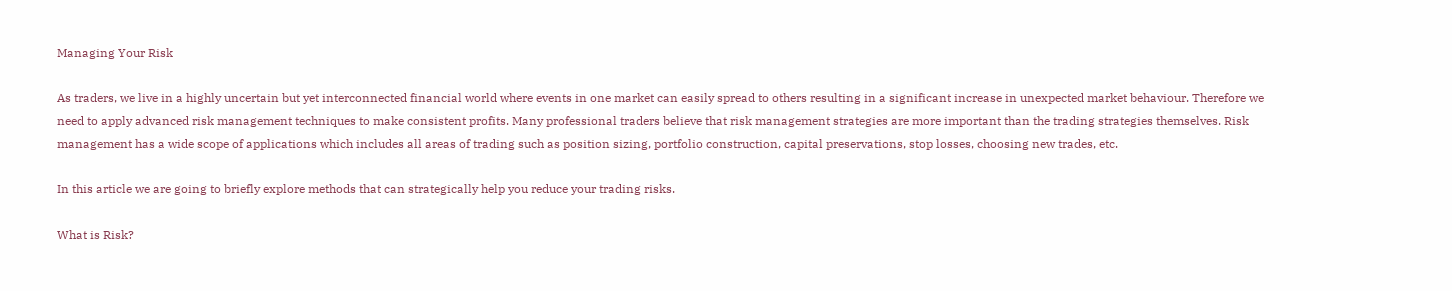Managing Your Risk

As traders, we live in a highly uncertain but yet interconnected financial world where events in one market can easily spread to others resulting in a significant increase in unexpected market behaviour. Therefore we need to apply advanced risk management techniques to make consistent profits. Many professional traders believe that risk management strategies are more important than the trading strategies themselves. Risk management has a wide scope of applications which includes all areas of trading such as position sizing, portfolio construction, capital preservations, stop losses, choosing new trades, etc.

In this article we are going to briefly explore methods that can strategically help you reduce your trading risks.

What is Risk?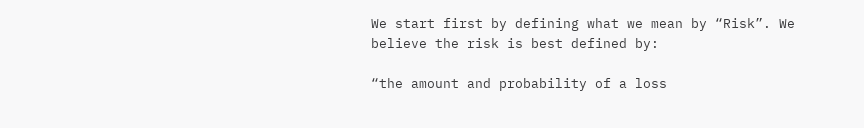We start first by defining what we mean by “Risk”. We believe the risk is best defined by:

“the amount and probability of a loss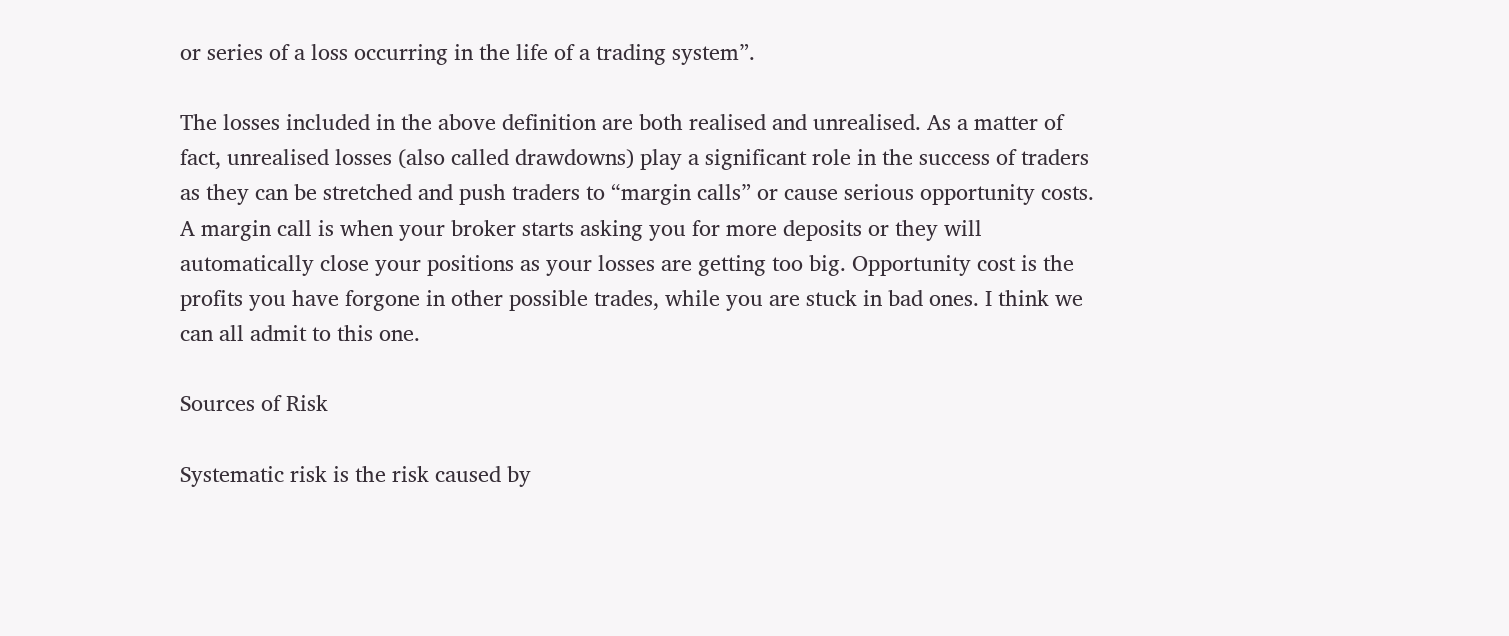or series of a loss occurring in the life of a trading system”.

The losses included in the above definition are both realised and unrealised. As a matter of fact, unrealised losses (also called drawdowns) play a significant role in the success of traders as they can be stretched and push traders to “margin calls” or cause serious opportunity costs. A margin call is when your broker starts asking you for more deposits or they will automatically close your positions as your losses are getting too big. Opportunity cost is the profits you have forgone in other possible trades, while you are stuck in bad ones. I think we can all admit to this one.

Sources of Risk

Systematic risk is the risk caused by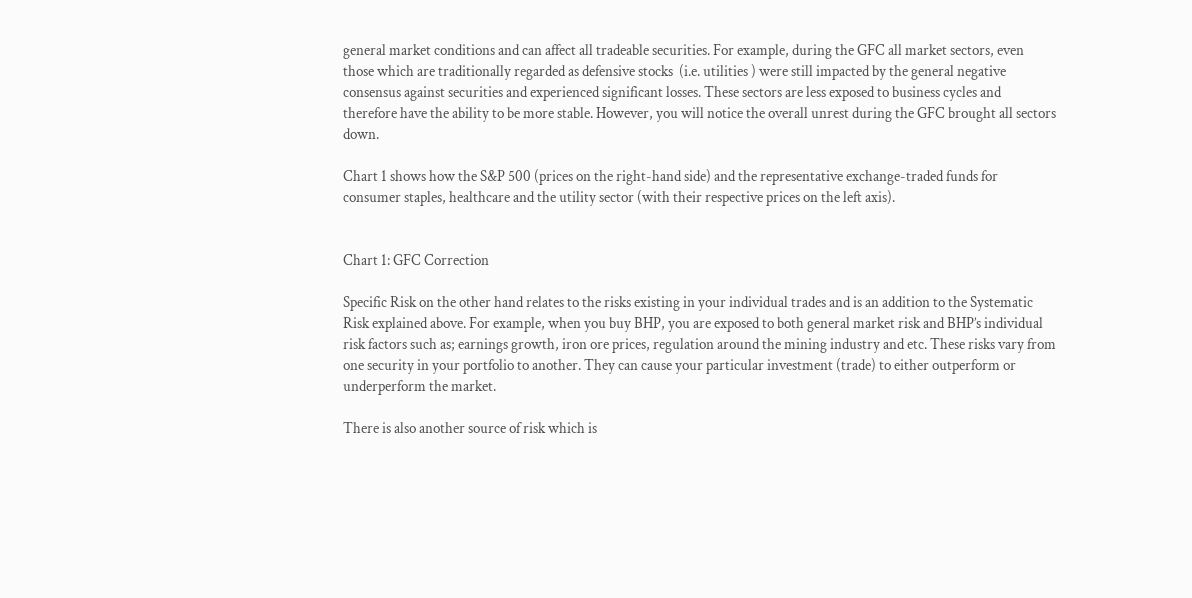general market conditions and can affect all tradeable securities. For example, during the GFC all market sectors, even those which are traditionally regarded as defensive stocks  (i.e. utilities ) were still impacted by the general negative consensus against securities and experienced significant losses. These sectors are less exposed to business cycles and therefore have the ability to be more stable. However, you will notice the overall unrest during the GFC brought all sectors down.

Chart 1 shows how the S&P 500 (prices on the right-hand side) and the representative exchange-traded funds for consumer staples, healthcare and the utility sector (with their respective prices on the left axis).


Chart 1: GFC Correction

Specific Risk on the other hand relates to the risks existing in your individual trades and is an addition to the Systematic Risk explained above. For example, when you buy BHP, you are exposed to both general market risk and BHP’s individual risk factors such as; earnings growth, iron ore prices, regulation around the mining industry and etc. These risks vary from one security in your portfolio to another. They can cause your particular investment (trade) to either outperform or underperform the market.

There is also another source of risk which is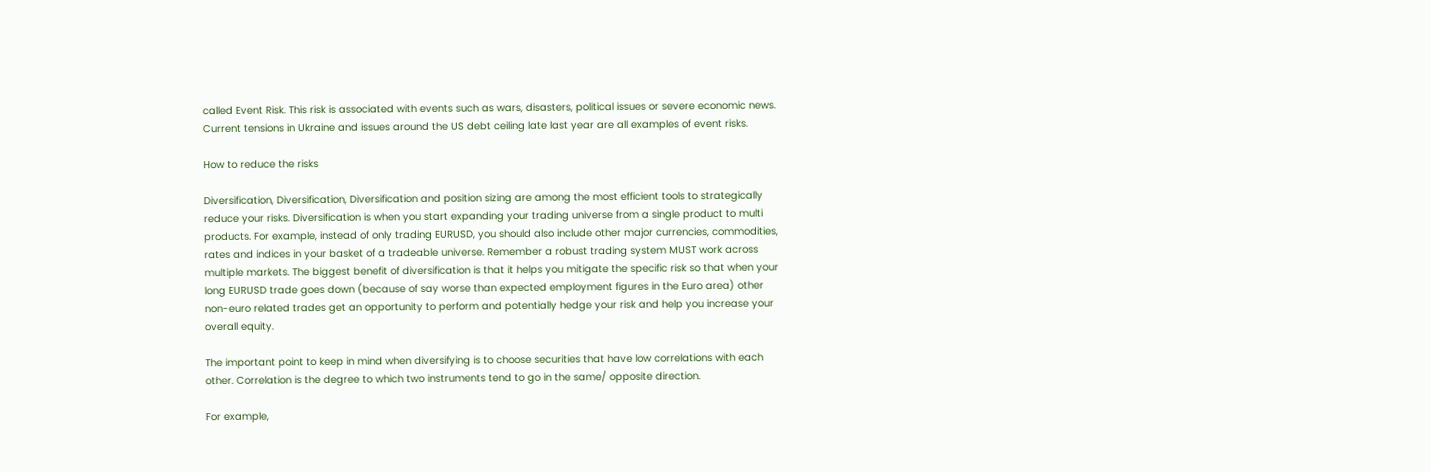called Event Risk. This risk is associated with events such as wars, disasters, political issues or severe economic news. Current tensions in Ukraine and issues around the US debt ceiling late last year are all examples of event risks.

How to reduce the risks

Diversification, Diversification, Diversification and position sizing are among the most efficient tools to strategically reduce your risks. Diversification is when you start expanding your trading universe from a single product to multi products. For example, instead of only trading EURUSD, you should also include other major currencies, commodities, rates and indices in your basket of a tradeable universe. Remember a robust trading system MUST work across multiple markets. The biggest benefit of diversification is that it helps you mitigate the specific risk so that when your long EURUSD trade goes down (because of say worse than expected employment figures in the Euro area) other non-euro related trades get an opportunity to perform and potentially hedge your risk and help you increase your overall equity.

The important point to keep in mind when diversifying is to choose securities that have low correlations with each other. Correlation is the degree to which two instruments tend to go in the same/ opposite direction.

For example,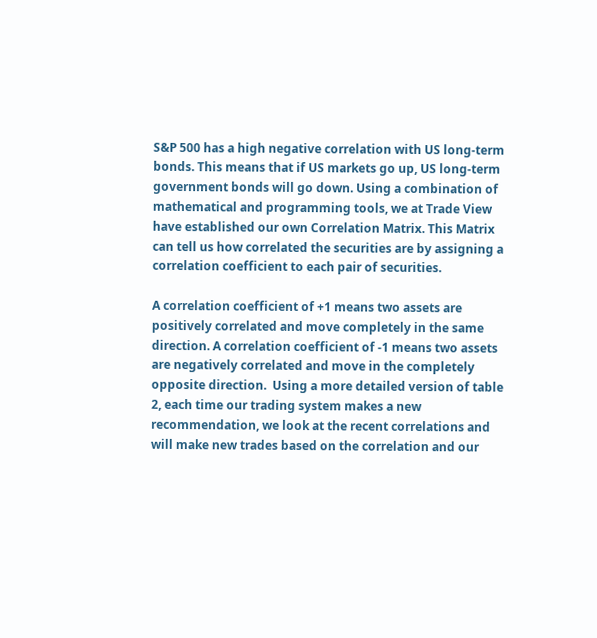S&P 500 has a high negative correlation with US long-term bonds. This means that if US markets go up, US long-term government bonds will go down. Using a combination of mathematical and programming tools, we at Trade View have established our own Correlation Matrix. This Matrix can tell us how correlated the securities are by assigning a correlation coefficient to each pair of securities.

A correlation coefficient of +1 means two assets are positively correlated and move completely in the same direction. A correlation coefficient of -1 means two assets are negatively correlated and move in the completely opposite direction.  Using a more detailed version of table 2, each time our trading system makes a new recommendation, we look at the recent correlations and will make new trades based on the correlation and our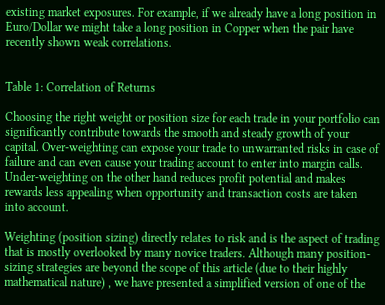existing market exposures. For example, if we already have a long position in Euro/Dollar we might take a long position in Copper when the pair have recently shown weak correlations.


Table 1: Correlation of Returns

Choosing the right weight or position size for each trade in your portfolio can significantly contribute towards the smooth and steady growth of your capital. Over-weighting can expose your trade to unwarranted risks in case of failure and can even cause your trading account to enter into margin calls. Under-weighting on the other hand reduces profit potential and makes rewards less appealing when opportunity and transaction costs are taken into account.

Weighting (position sizing) directly relates to risk and is the aspect of trading that is mostly overlooked by many novice traders. Although many position-sizing strategies are beyond the scope of this article (due to their highly mathematical nature) , we have presented a simplified version of one of the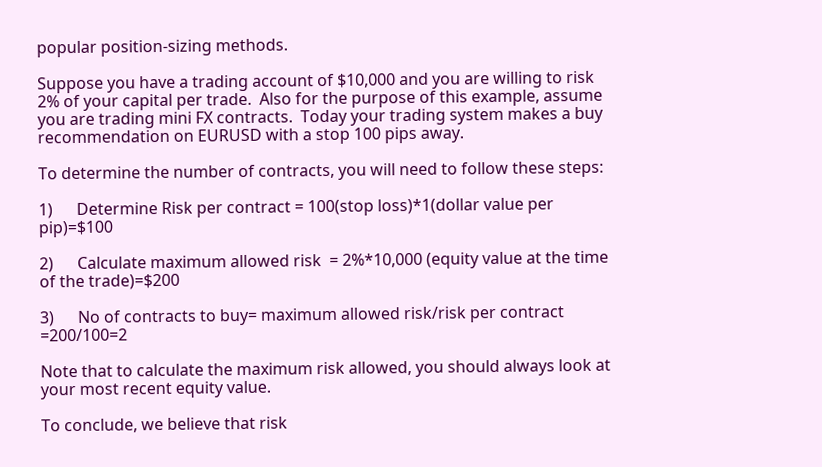popular position-sizing methods.

Suppose you have a trading account of $10,000 and you are willing to risk 2% of your capital per trade.  Also for the purpose of this example, assume you are trading mini FX contracts.  Today your trading system makes a buy recommendation on EURUSD with a stop 100 pips away.

To determine the number of contracts, you will need to follow these steps:

1)      Determine Risk per contract = 100(stop loss)*1(dollar value per pip)=$100

2)      Calculate maximum allowed risk  = 2%*10,000 (equity value at the time of the trade)=$200

3)      No of contracts to buy= maximum allowed risk/risk per contract =200/100=2

Note that to calculate the maximum risk allowed, you should always look at your most recent equity value.

To conclude, we believe that risk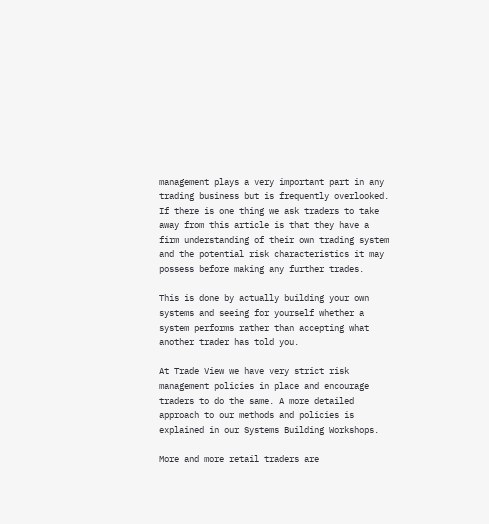management plays a very important part in any trading business but is frequently overlooked. If there is one thing we ask traders to take away from this article is that they have a firm understanding of their own trading system and the potential risk characteristics it may possess before making any further trades.

This is done by actually building your own systems and seeing for yourself whether a system performs rather than accepting what another trader has told you.

At Trade View we have very strict risk management policies in place and encourage traders to do the same. A more detailed approach to our methods and policies is explained in our Systems Building Workshops.

More and more retail traders are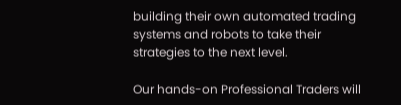building their own automated trading systems and robots to take their strategies to the next level.

Our hands-on Professional Traders will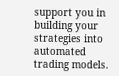support you in building your strategies into automated trading models.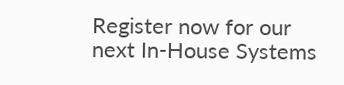Register now for our next In-House Systems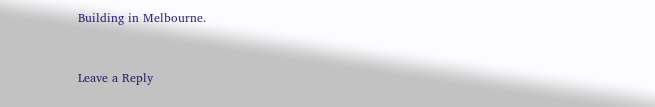Building in Melbourne.


Leave a Reply